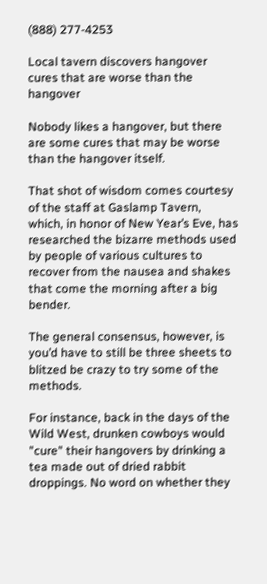(888) 277-4253

Local tavern discovers hangover cures that are worse than the hangover

Nobody likes a hangover, but there are some cures that may be worse than the hangover itself.

That shot of wisdom comes courtesy of the staff at Gaslamp Tavern, which, in honor of New Year’s Eve, has researched the bizarre methods used by people of various cultures to recover from the nausea and shakes that come the morning after a big bender.

The general consensus, however, is you’d have to still be three sheets to blitzed be crazy to try some of the methods.

For instance, back in the days of the Wild West, drunken cowboys would "cure" their hangovers by drinking a tea made out of dried rabbit droppings. No word on whether they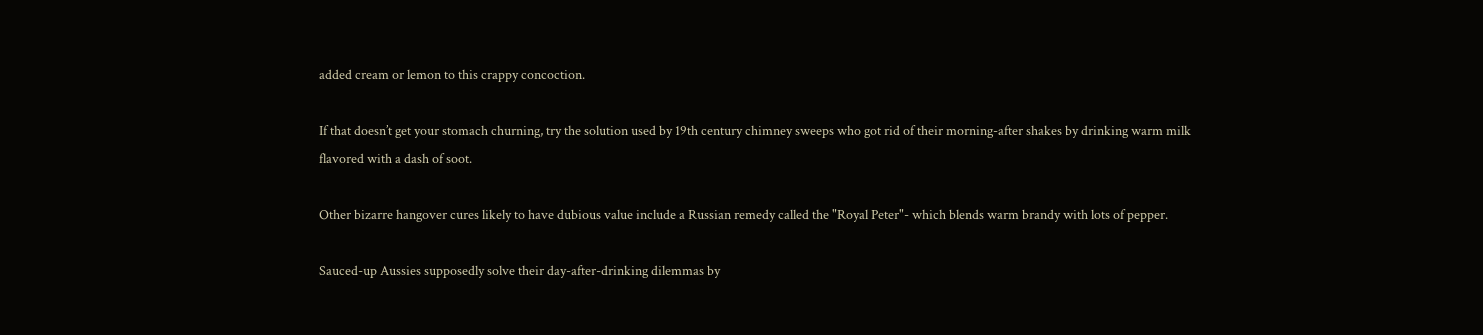added cream or lemon to this crappy concoction.

If that doesn’t get your stomach churning, try the solution used by 19th century chimney sweeps who got rid of their morning-after shakes by drinking warm milk flavored with a dash of soot.

Other bizarre hangover cures likely to have dubious value include a Russian remedy called the "Royal Peter"- which blends warm brandy with lots of pepper.

Sauced-up Aussies supposedly solve their day-after-drinking dilemmas by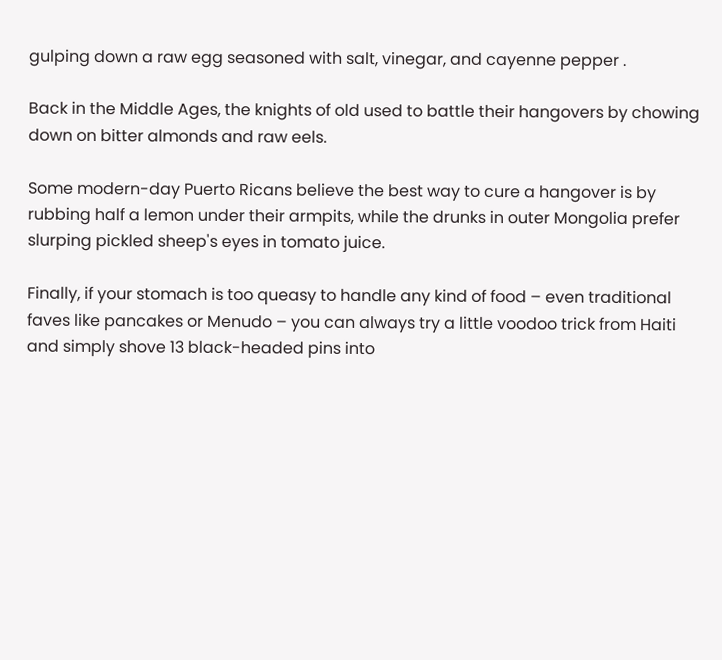gulping down a raw egg seasoned with salt, vinegar, and cayenne pepper .

Back in the Middle Ages, the knights of old used to battle their hangovers by chowing down on bitter almonds and raw eels.

Some modern-day Puerto Ricans believe the best way to cure a hangover is by rubbing half a lemon under their armpits, while the drunks in outer Mongolia prefer slurping pickled sheep's eyes in tomato juice.

Finally, if your stomach is too queasy to handle any kind of food – even traditional faves like pancakes or Menudo – you can always try a little voodoo trick from Haiti and simply shove 13 black-headed pins into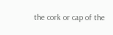the cork or cap of the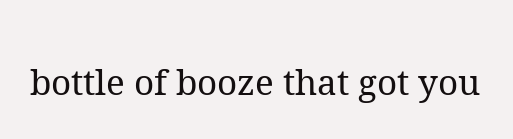bottle of booze that got you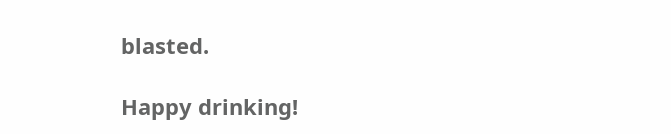blasted.

Happy drinking!